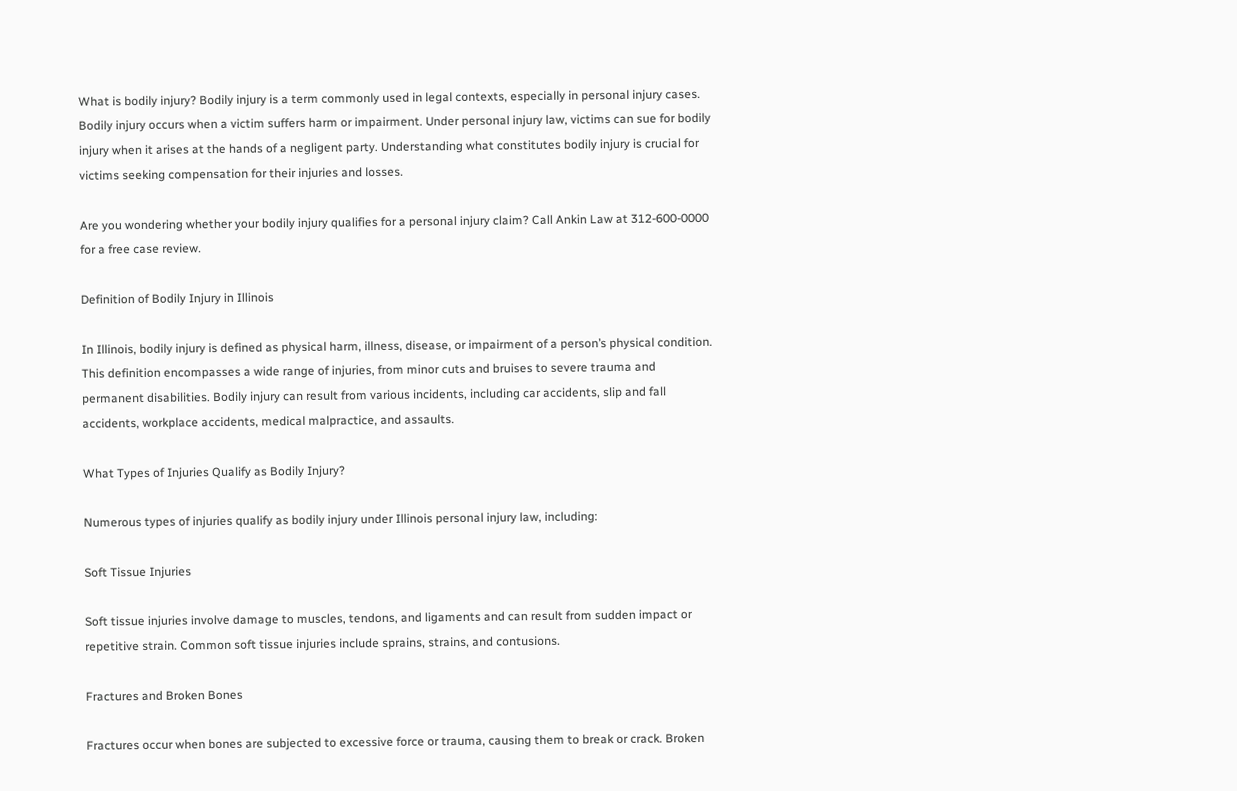What is bodily injury? Bodily injury is a term commonly used in legal contexts, especially in personal injury cases. Bodily injury occurs when a victim suffers harm or impairment. Under personal injury law, victims can sue for bodily injury when it arises at the hands of a negligent party. Understanding what constitutes bodily injury is crucial for victims seeking compensation for their injuries and losses.

Are you wondering whether your bodily injury qualifies for a personal injury claim? Call Ankin Law at 312-600-0000 for a free case review.

Definition of Bodily Injury in Illinois

In Illinois, bodily injury is defined as physical harm, illness, disease, or impairment of a person’s physical condition. This definition encompasses a wide range of injuries, from minor cuts and bruises to severe trauma and permanent disabilities. Bodily injury can result from various incidents, including car accidents, slip and fall accidents, workplace accidents, medical malpractice, and assaults.

What Types of Injuries Qualify as Bodily Injury?

Numerous types of injuries qualify as bodily injury under Illinois personal injury law, including:

Soft Tissue Injuries

Soft tissue injuries involve damage to muscles, tendons, and ligaments and can result from sudden impact or repetitive strain. Common soft tissue injuries include sprains, strains, and contusions.

Fractures and Broken Bones

Fractures occur when bones are subjected to excessive force or trauma, causing them to break or crack. Broken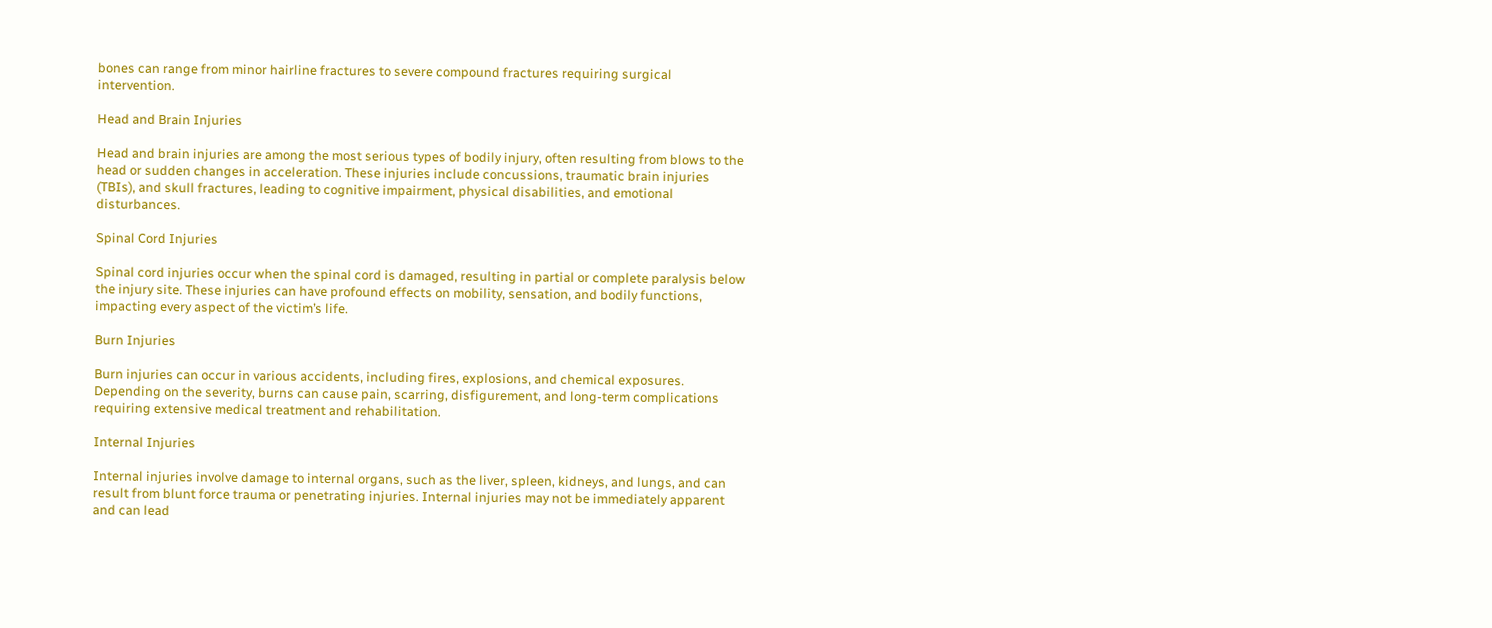bones can range from minor hairline fractures to severe compound fractures requiring surgical intervention.

Head and Brain Injuries

Head and brain injuries are among the most serious types of bodily injury, often resulting from blows to the head or sudden changes in acceleration. These injuries include concussions, traumatic brain injuries (TBIs), and skull fractures, leading to cognitive impairment, physical disabilities, and emotional disturbances.

Spinal Cord Injuries

Spinal cord injuries occur when the spinal cord is damaged, resulting in partial or complete paralysis below the injury site. These injuries can have profound effects on mobility, sensation, and bodily functions, impacting every aspect of the victim’s life.

Burn Injuries

Burn injuries can occur in various accidents, including fires, explosions, and chemical exposures. Depending on the severity, burns can cause pain, scarring, disfigurement, and long-term complications requiring extensive medical treatment and rehabilitation.

Internal Injuries

Internal injuries involve damage to internal organs, such as the liver, spleen, kidneys, and lungs, and can result from blunt force trauma or penetrating injuries. Internal injuries may not be immediately apparent and can lead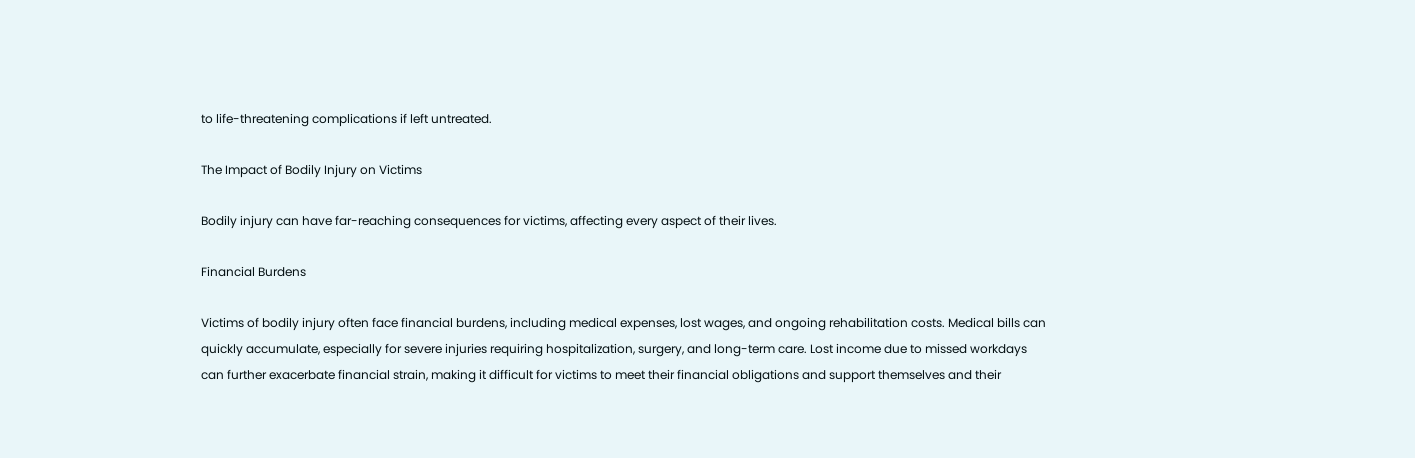to life-threatening complications if left untreated.

The Impact of Bodily Injury on Victims

Bodily injury can have far-reaching consequences for victims, affecting every aspect of their lives.

Financial Burdens

Victims of bodily injury often face financial burdens, including medical expenses, lost wages, and ongoing rehabilitation costs. Medical bills can quickly accumulate, especially for severe injuries requiring hospitalization, surgery, and long-term care. Lost income due to missed workdays can further exacerbate financial strain, making it difficult for victims to meet their financial obligations and support themselves and their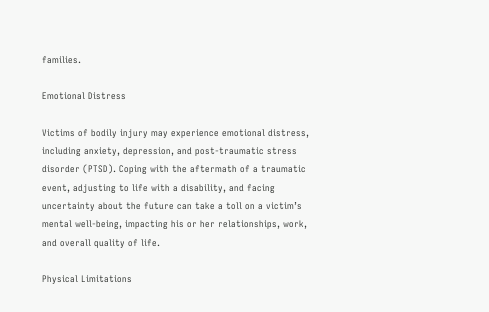families.

Emotional Distress

Victims of bodily injury may experience emotional distress, including anxiety, depression, and post-traumatic stress disorder (PTSD). Coping with the aftermath of a traumatic event, adjusting to life with a disability, and facing uncertainty about the future can take a toll on a victim’s mental well-being, impacting his or her relationships, work, and overall quality of life.

Physical Limitations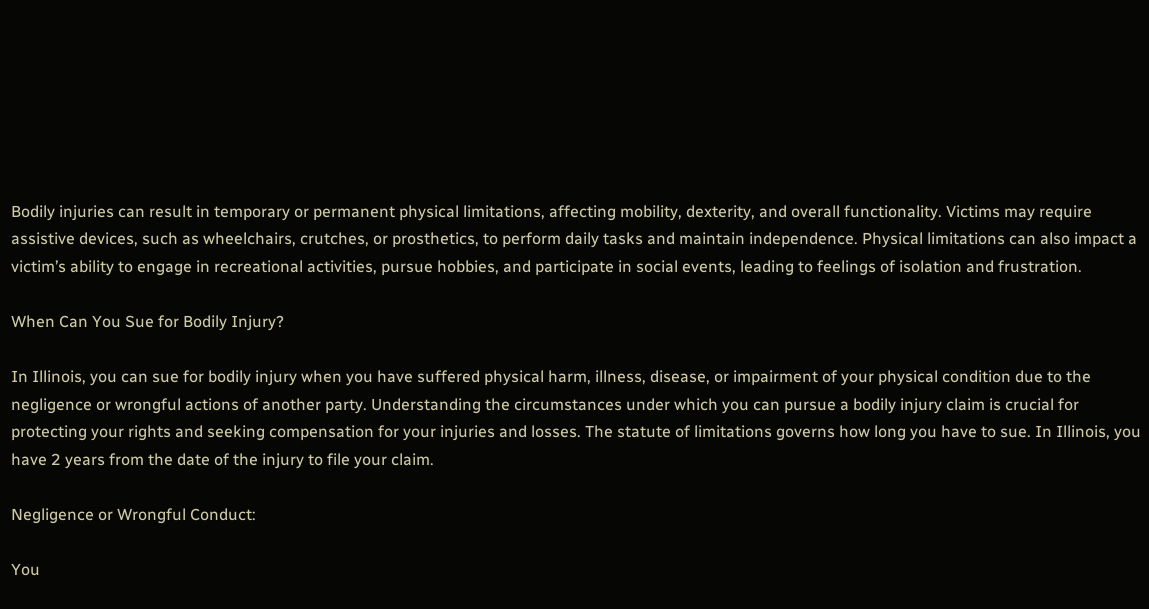Bodily injuries can result in temporary or permanent physical limitations, affecting mobility, dexterity, and overall functionality. Victims may require assistive devices, such as wheelchairs, crutches, or prosthetics, to perform daily tasks and maintain independence. Physical limitations can also impact a victim’s ability to engage in recreational activities, pursue hobbies, and participate in social events, leading to feelings of isolation and frustration.

When Can You Sue for Bodily Injury?

In Illinois, you can sue for bodily injury when you have suffered physical harm, illness, disease, or impairment of your physical condition due to the negligence or wrongful actions of another party. Understanding the circumstances under which you can pursue a bodily injury claim is crucial for protecting your rights and seeking compensation for your injuries and losses. The statute of limitations governs how long you have to sue. In Illinois, you have 2 years from the date of the injury to file your claim.

Negligence or Wrongful Conduct:

You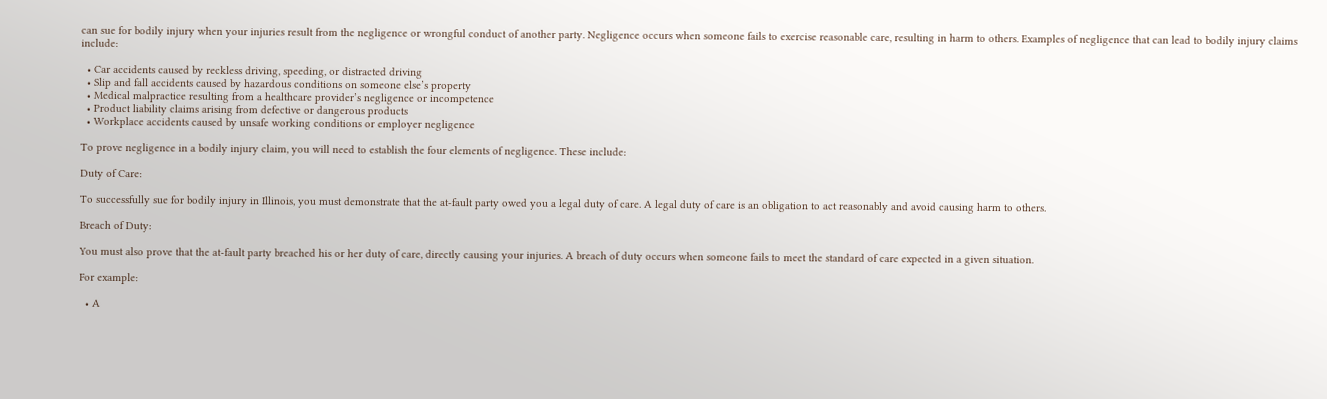can sue for bodily injury when your injuries result from the negligence or wrongful conduct of another party. Negligence occurs when someone fails to exercise reasonable care, resulting in harm to others. Examples of negligence that can lead to bodily injury claims include:

  • Car accidents caused by reckless driving, speeding, or distracted driving
  • Slip and fall accidents caused by hazardous conditions on someone else’s property
  • Medical malpractice resulting from a healthcare provider’s negligence or incompetence
  • Product liability claims arising from defective or dangerous products
  • Workplace accidents caused by unsafe working conditions or employer negligence

To prove negligence in a bodily injury claim, you will need to establish the four elements of negligence. These include:

Duty of Care:

To successfully sue for bodily injury in Illinois, you must demonstrate that the at-fault party owed you a legal duty of care. A legal duty of care is an obligation to act reasonably and avoid causing harm to others.

Breach of Duty:

You must also prove that the at-fault party breached his or her duty of care, directly causing your injuries. A breach of duty occurs when someone fails to meet the standard of care expected in a given situation.

For example:

  • A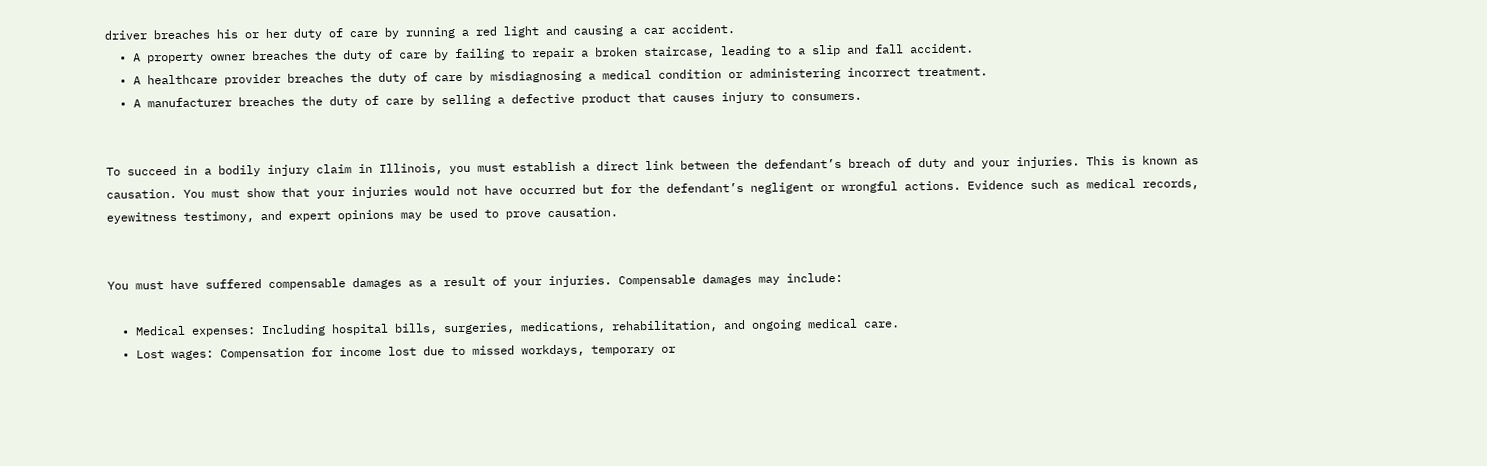driver breaches his or her duty of care by running a red light and causing a car accident.
  • A property owner breaches the duty of care by failing to repair a broken staircase, leading to a slip and fall accident.
  • A healthcare provider breaches the duty of care by misdiagnosing a medical condition or administering incorrect treatment.
  • A manufacturer breaches the duty of care by selling a defective product that causes injury to consumers.


To succeed in a bodily injury claim in Illinois, you must establish a direct link between the defendant’s breach of duty and your injuries. This is known as causation. You must show that your injuries would not have occurred but for the defendant’s negligent or wrongful actions. Evidence such as medical records, eyewitness testimony, and expert opinions may be used to prove causation.


You must have suffered compensable damages as a result of your injuries. Compensable damages may include:

  • Medical expenses: Including hospital bills, surgeries, medications, rehabilitation, and ongoing medical care.
  • Lost wages: Compensation for income lost due to missed workdays, temporary or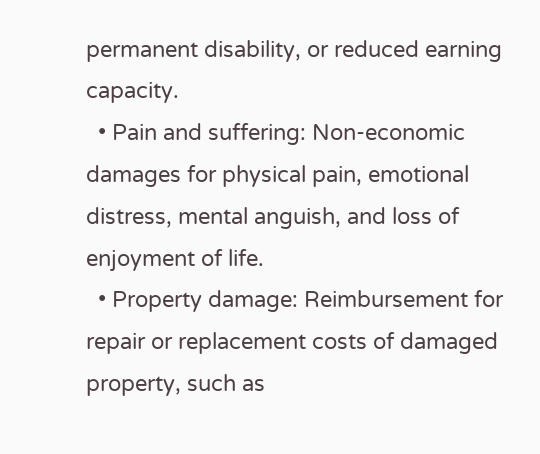permanent disability, or reduced earning capacity.
  • Pain and suffering: Non-economic damages for physical pain, emotional distress, mental anguish, and loss of enjoyment of life.
  • Property damage: Reimbursement for repair or replacement costs of damaged property, such as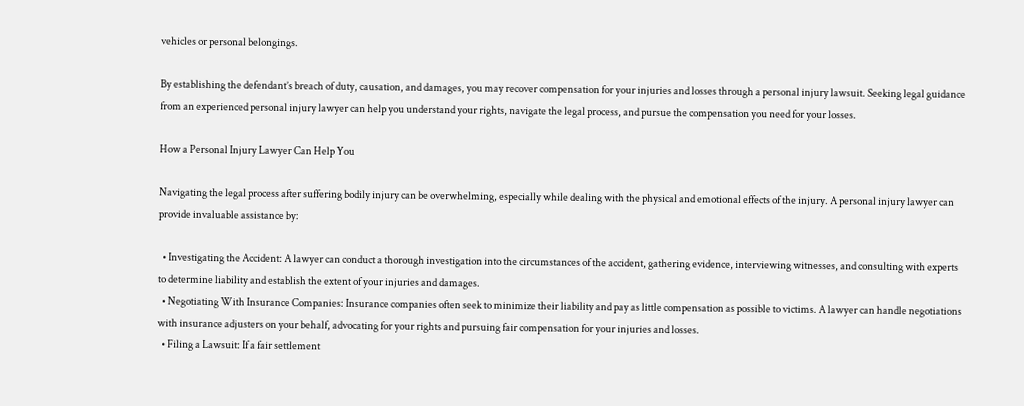vehicles or personal belongings.

By establishing the defendant’s breach of duty, causation, and damages, you may recover compensation for your injuries and losses through a personal injury lawsuit. Seeking legal guidance from an experienced personal injury lawyer can help you understand your rights, navigate the legal process, and pursue the compensation you need for your losses.

How a Personal Injury Lawyer Can Help You

Navigating the legal process after suffering bodily injury can be overwhelming, especially while dealing with the physical and emotional effects of the injury. A personal injury lawyer can provide invaluable assistance by:

  • Investigating the Accident: A lawyer can conduct a thorough investigation into the circumstances of the accident, gathering evidence, interviewing witnesses, and consulting with experts to determine liability and establish the extent of your injuries and damages.
  • Negotiating With Insurance Companies: Insurance companies often seek to minimize their liability and pay as little compensation as possible to victims. A lawyer can handle negotiations with insurance adjusters on your behalf, advocating for your rights and pursuing fair compensation for your injuries and losses.
  • Filing a Lawsuit: If a fair settlement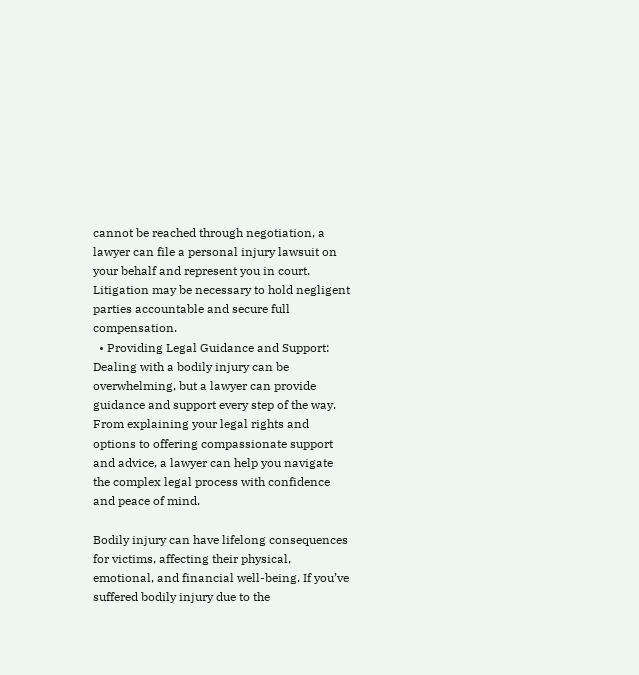cannot be reached through negotiation, a lawyer can file a personal injury lawsuit on your behalf and represent you in court. Litigation may be necessary to hold negligent parties accountable and secure full compensation.
  • Providing Legal Guidance and Support: Dealing with a bodily injury can be overwhelming, but a lawyer can provide guidance and support every step of the way. From explaining your legal rights and options to offering compassionate support and advice, a lawyer can help you navigate the complex legal process with confidence and peace of mind.

Bodily injury can have lifelong consequences for victims, affecting their physical, emotional, and financial well-being. If you’ve suffered bodily injury due to the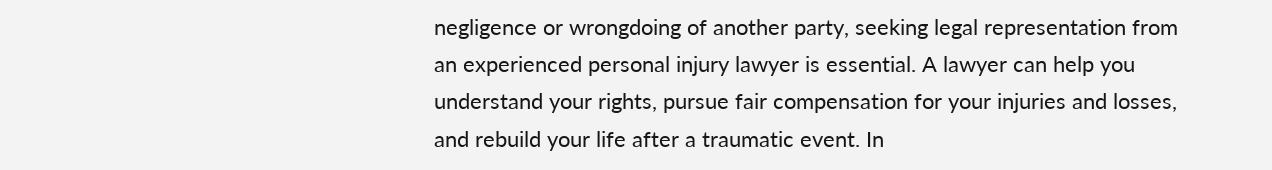negligence or wrongdoing of another party, seeking legal representation from an experienced personal injury lawyer is essential. A lawyer can help you understand your rights, pursue fair compensation for your injuries and losses, and rebuild your life after a traumatic event. In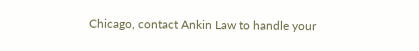Chicago, contact Ankin Law to handle your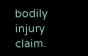bodily injury claim.